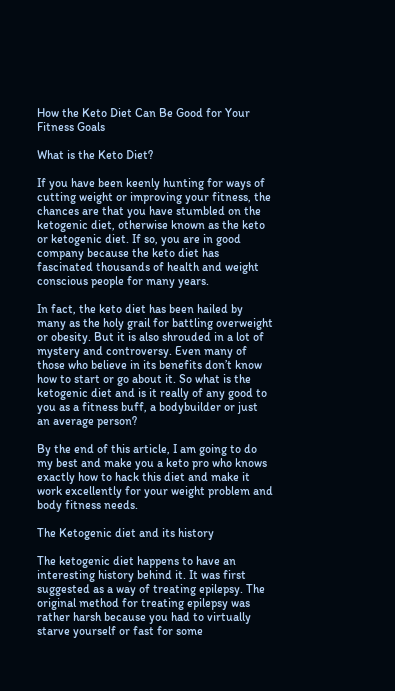How the Keto Diet Can Be Good for Your Fitness Goals

What is the Keto Diet?

If you have been keenly hunting for ways of cutting weight or improving your fitness, the chances are that you have stumbled on the ketogenic diet, otherwise known as the keto or ketogenic diet. If so, you are in good company because the keto diet has fascinated thousands of health and weight conscious people for many years.

In fact, the keto diet has been hailed by many as the holy grail for battling overweight or obesity. But it is also shrouded in a lot of mystery and controversy. Even many of those who believe in its benefits don’t know how to start or go about it. So what is the ketogenic diet and is it really of any good to you as a fitness buff, a bodybuilder or just an average person?

By the end of this article, I am going to do my best and make you a keto pro who knows exactly how to hack this diet and make it work excellently for your weight problem and body fitness needs.

The Ketogenic diet and its history

The ketogenic diet happens to have an interesting history behind it. It was first suggested as a way of treating epilepsy. The original method for treating epilepsy was rather harsh because you had to virtually starve yourself or fast for some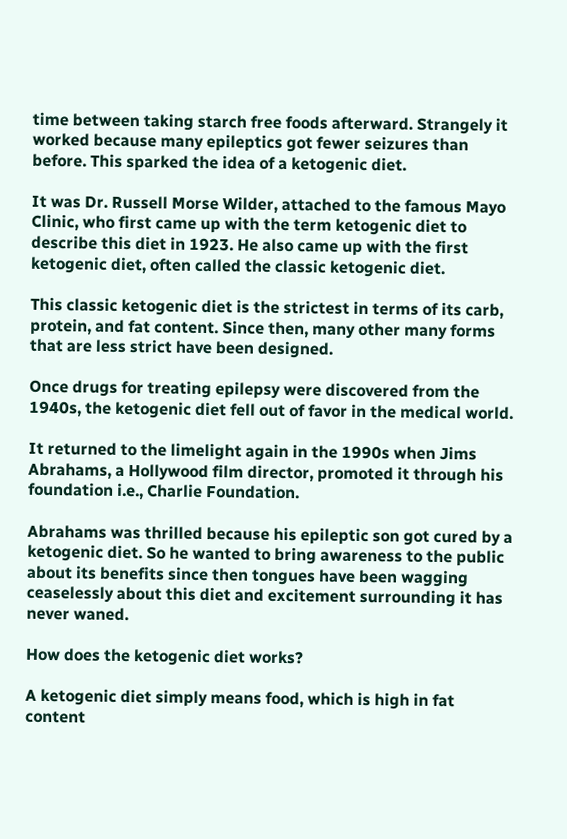time between taking starch free foods afterward. Strangely it worked because many epileptics got fewer seizures than before. This sparked the idea of a ketogenic diet.

It was Dr. Russell Morse Wilder, attached to the famous Mayo Clinic, who first came up with the term ketogenic diet to describe this diet in 1923. He also came up with the first ketogenic diet, often called the classic ketogenic diet.

This classic ketogenic diet is the strictest in terms of its carb, protein, and fat content. Since then, many other many forms that are less strict have been designed.

Once drugs for treating epilepsy were discovered from the 1940s, the ketogenic diet fell out of favor in the medical world.

It returned to the limelight again in the 1990s when Jims Abrahams, a Hollywood film director, promoted it through his foundation i.e., Charlie Foundation.

Abrahams was thrilled because his epileptic son got cured by a ketogenic diet. So he wanted to bring awareness to the public about its benefits since then tongues have been wagging ceaselessly about this diet and excitement surrounding it has never waned.

How does the ketogenic diet works?

A ketogenic diet simply means food, which is high in fat content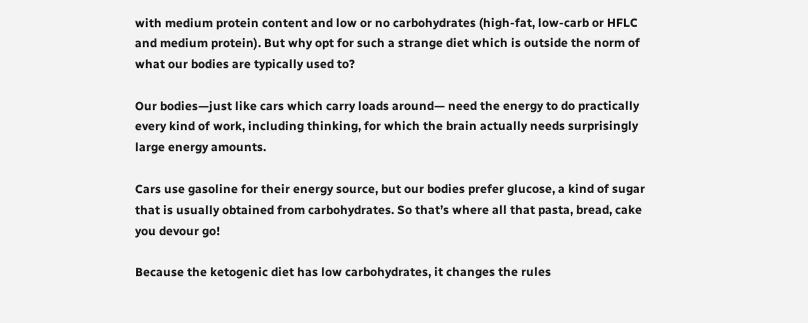with medium protein content and low or no carbohydrates (high-fat, low-carb or HFLC and medium protein). But why opt for such a strange diet which is outside the norm of what our bodies are typically used to?

Our bodies—just like cars which carry loads around— need the energy to do practically every kind of work, including thinking, for which the brain actually needs surprisingly large energy amounts.

Cars use gasoline for their energy source, but our bodies prefer glucose, a kind of sugar that is usually obtained from carbohydrates. So that’s where all that pasta, bread, cake you devour go!

Because the ketogenic diet has low carbohydrates, it changes the rules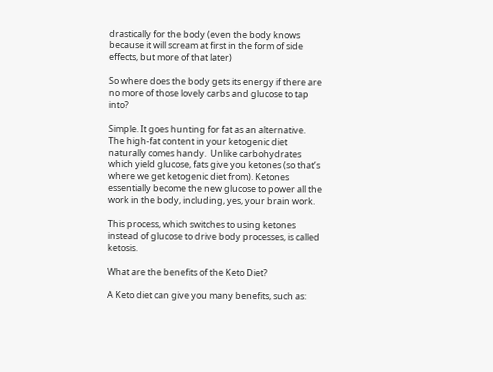drastically for the body (even the body knows because it will scream at first in the form of side effects, but more of that later)

So where does the body gets its energy if there are no more of those lovely carbs and glucose to tap into?

Simple. It goes hunting for fat as an alternative.  The high-fat content in your ketogenic diet naturally comes handy.  Unlike carbohydrates which yield glucose, fats give you ketones (so that’s where we get ketogenic diet from). Ketones essentially become the new glucose to power all the work in the body, including, yes, your brain work.

This process, which switches to using ketones instead of glucose to drive body processes, is called ketosis.

What are the benefits of the Keto Diet?

A Keto diet can give you many benefits, such as: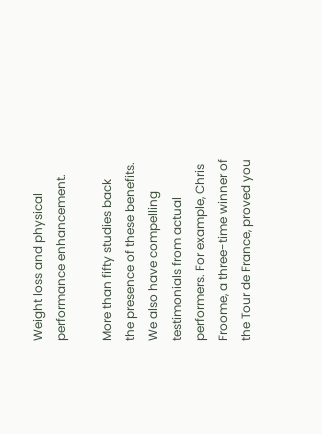Weight loss and physical performance enhancement.

More than fifty studies back the presence of these benefits.  We also have compelling testimonials from actual performers. For example, Chris Froome, a three-time winner of the Tour de France, proved you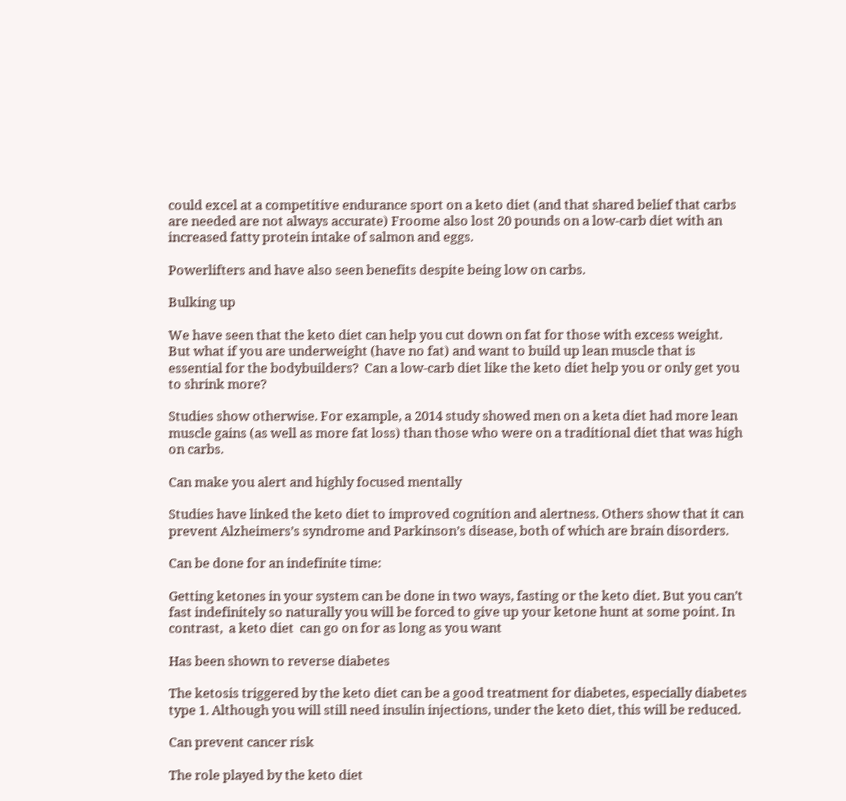could excel at a competitive endurance sport on a keto diet (and that shared belief that carbs are needed are not always accurate) Froome also lost 20 pounds on a low-carb diet with an increased fatty protein intake of salmon and eggs.

Powerlifters and have also seen benefits despite being low on carbs.

Bulking up

We have seen that the keto diet can help you cut down on fat for those with excess weight. But what if you are underweight (have no fat) and want to build up lean muscle that is essential for the bodybuilders?  Can a low-carb diet like the keto diet help you or only get you to shrink more?

Studies show otherwise. For example, a 2014 study showed men on a keta diet had more lean muscle gains (as well as more fat loss) than those who were on a traditional diet that was high on carbs.

Can make you alert and highly focused mentally

Studies have linked the keto diet to improved cognition and alertness. Others show that it can prevent Alzheimers’s syndrome and Parkinson’s disease, both of which are brain disorders.

Can be done for an indefinite time:

Getting ketones in your system can be done in two ways, fasting or the keto diet. But you can’t fast indefinitely so naturally you will be forced to give up your ketone hunt at some point. In contrast,  a keto diet  can go on for as long as you want

Has been shown to reverse diabetes

The ketosis triggered by the keto diet can be a good treatment for diabetes, especially diabetes type 1. Although you will still need insulin injections, under the keto diet, this will be reduced.

Can prevent cancer risk

The role played by the keto diet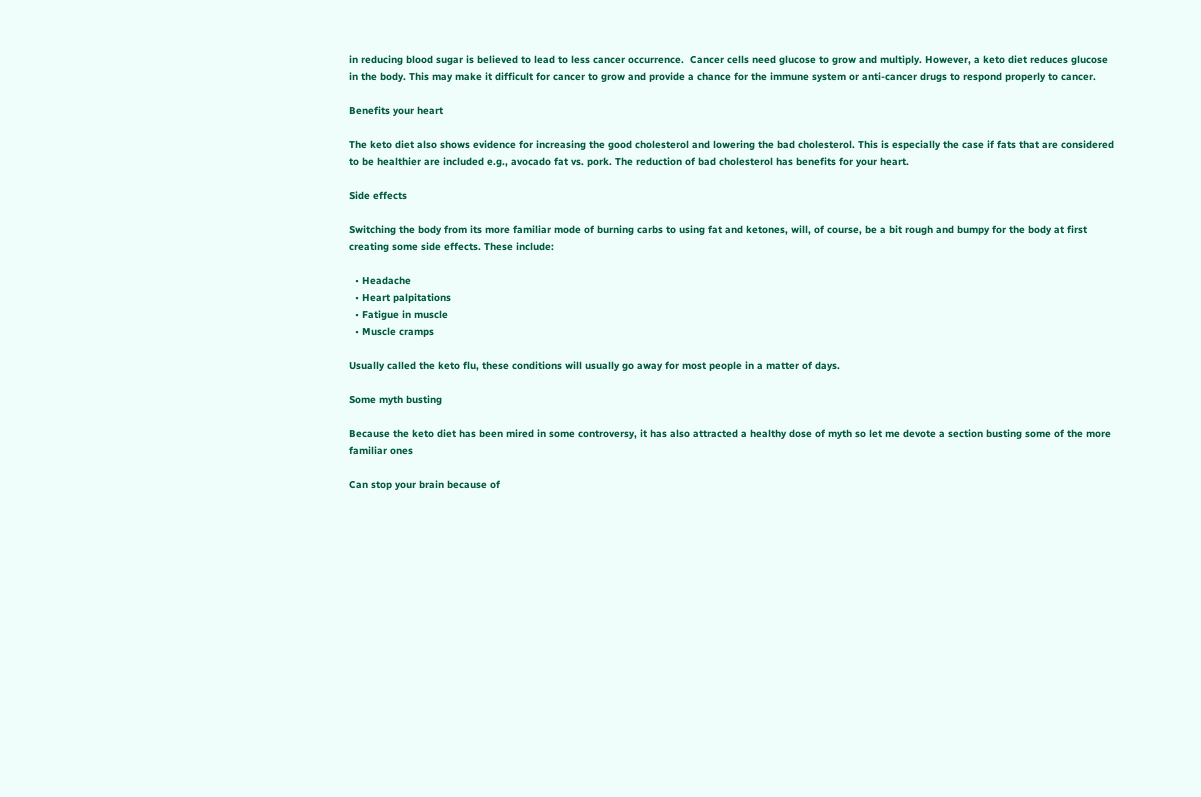in reducing blood sugar is believed to lead to less cancer occurrence.  Cancer cells need glucose to grow and multiply. However, a keto diet reduces glucose in the body. This may make it difficult for cancer to grow and provide a chance for the immune system or anti-cancer drugs to respond properly to cancer.

Benefits your heart

The keto diet also shows evidence for increasing the good cholesterol and lowering the bad cholesterol. This is especially the case if fats that are considered to be healthier are included e.g., avocado fat vs. pork. The reduction of bad cholesterol has benefits for your heart.

Side effects

Switching the body from its more familiar mode of burning carbs to using fat and ketones, will, of course, be a bit rough and bumpy for the body at first creating some side effects. These include:

  • Headache
  • Heart palpitations
  • Fatigue in muscle
  • Muscle cramps

Usually called the keto flu, these conditions will usually go away for most people in a matter of days.

Some myth busting

Because the keto diet has been mired in some controversy, it has also attracted a healthy dose of myth so let me devote a section busting some of the more familiar ones

Can stop your brain because of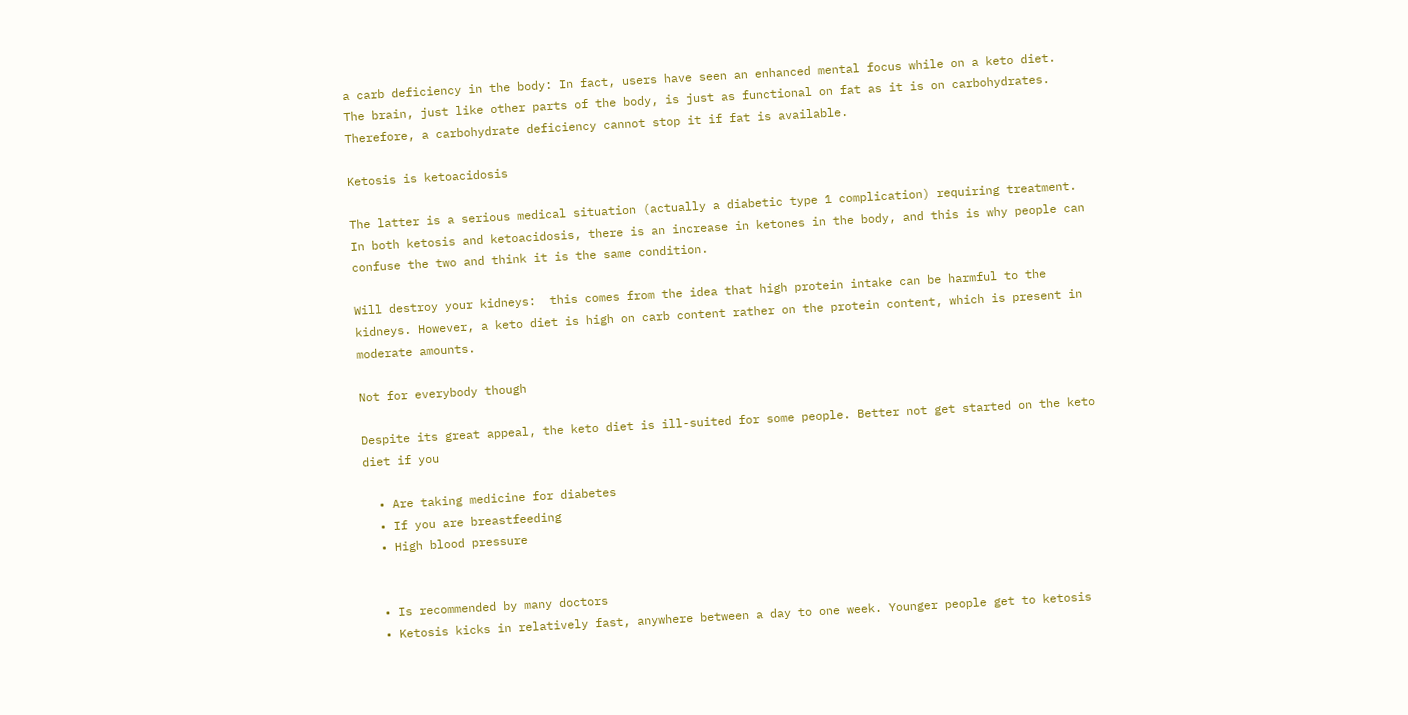a carb deficiency in the body: In fact, users have seen an enhanced mental focus while on a keto diet. The brain, just like other parts of the body, is just as functional on fat as it is on carbohydrates. Therefore, a carbohydrate deficiency cannot stop it if fat is available.

Ketosis is ketoacidosis

The latter is a serious medical situation (actually a diabetic type 1 complication) requiring treatment. In both ketosis and ketoacidosis, there is an increase in ketones in the body, and this is why people can confuse the two and think it is the same condition.

Will destroy your kidneys:  this comes from the idea that high protein intake can be harmful to the kidneys. However, a keto diet is high on carb content rather on the protein content, which is present in moderate amounts.

Not for everybody though

Despite its great appeal, the keto diet is ill-suited for some people. Better not get started on the keto diet if you

  • Are taking medicine for diabetes
  • If you are breastfeeding
  • High blood pressure


  • Is recommended by many doctors
  • Ketosis kicks in relatively fast, anywhere between a day to one week. Younger people get to ketosis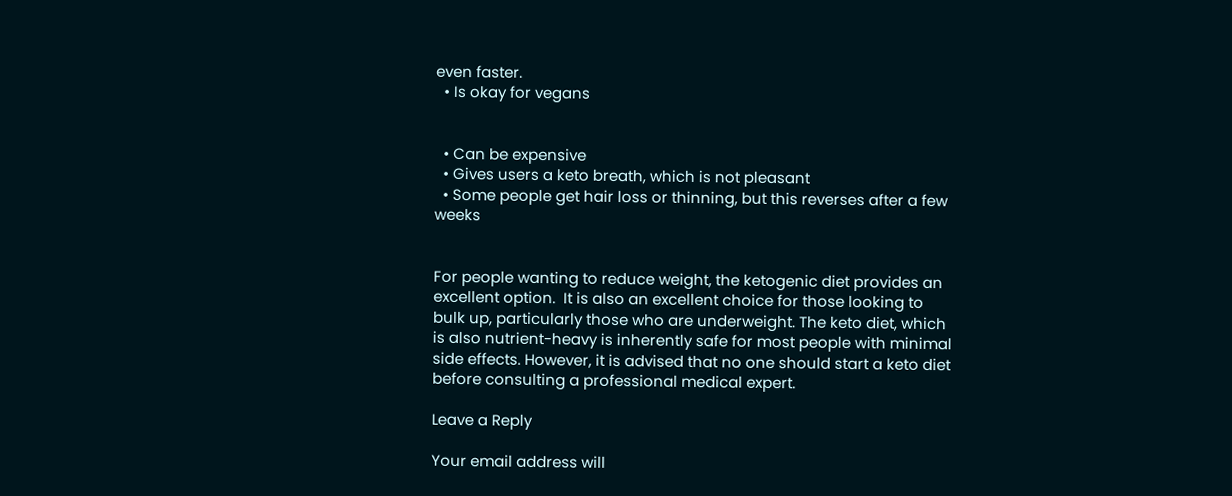even faster.
  • Is okay for vegans


  • Can be expensive
  • Gives users a keto breath, which is not pleasant
  • Some people get hair loss or thinning, but this reverses after a few weeks


For people wanting to reduce weight, the ketogenic diet provides an excellent option.  It is also an excellent choice for those looking to bulk up, particularly those who are underweight. The keto diet, which is also nutrient-heavy is inherently safe for most people with minimal side effects. However, it is advised that no one should start a keto diet before consulting a professional medical expert.

Leave a Reply

Your email address will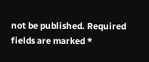not be published. Required fields are marked *